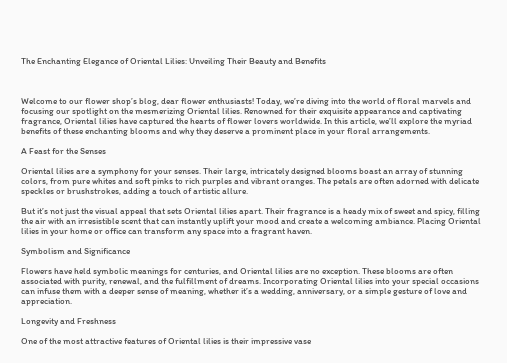The Enchanting Elegance of Oriental Lilies: Unveiling Their Beauty and Benefits



Welcome to our flower shop’s blog, dear flower enthusiasts! Today, we’re diving into the world of floral marvels and focusing our spotlight on the mesmerizing Oriental lilies. Renowned for their exquisite appearance and captivating fragrance, Oriental lilies have captured the hearts of flower lovers worldwide. In this article, we’ll explore the myriad benefits of these enchanting blooms and why they deserve a prominent place in your floral arrangements.

A Feast for the Senses

Oriental lilies are a symphony for your senses. Their large, intricately designed blooms boast an array of stunning colors, from pure whites and soft pinks to rich purples and vibrant oranges. The petals are often adorned with delicate speckles or brushstrokes, adding a touch of artistic allure.

But it’s not just the visual appeal that sets Oriental lilies apart. Their fragrance is a heady mix of sweet and spicy, filling the air with an irresistible scent that can instantly uplift your mood and create a welcoming ambiance. Placing Oriental lilies in your home or office can transform any space into a fragrant haven.

Symbolism and Significance

Flowers have held symbolic meanings for centuries, and Oriental lilies are no exception. These blooms are often associated with purity, renewal, and the fulfillment of dreams. Incorporating Oriental lilies into your special occasions can infuse them with a deeper sense of meaning, whether it’s a wedding, anniversary, or a simple gesture of love and appreciation.

Longevity and Freshness

One of the most attractive features of Oriental lilies is their impressive vase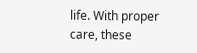life. With proper care, these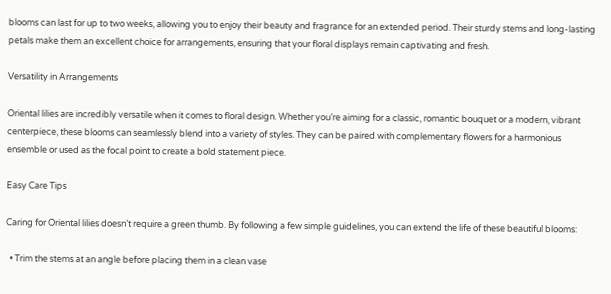blooms can last for up to two weeks, allowing you to enjoy their beauty and fragrance for an extended period. Their sturdy stems and long-lasting petals make them an excellent choice for arrangements, ensuring that your floral displays remain captivating and fresh.

Versatility in Arrangements

Oriental lilies are incredibly versatile when it comes to floral design. Whether you’re aiming for a classic, romantic bouquet or a modern, vibrant centerpiece, these blooms can seamlessly blend into a variety of styles. They can be paired with complementary flowers for a harmonious ensemble or used as the focal point to create a bold statement piece.

Easy Care Tips

Caring for Oriental lilies doesn’t require a green thumb. By following a few simple guidelines, you can extend the life of these beautiful blooms:

  • Trim the stems at an angle before placing them in a clean vase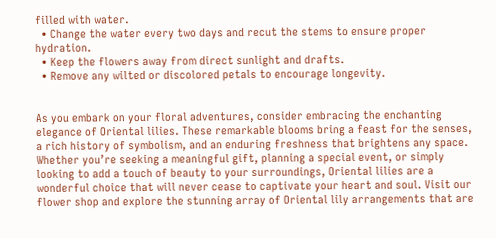filled with water.
  • Change the water every two days and recut the stems to ensure proper hydration.
  • Keep the flowers away from direct sunlight and drafts.
  • Remove any wilted or discolored petals to encourage longevity.


As you embark on your floral adventures, consider embracing the enchanting elegance of Oriental lilies. These remarkable blooms bring a feast for the senses, a rich history of symbolism, and an enduring freshness that brightens any space. Whether you’re seeking a meaningful gift, planning a special event, or simply looking to add a touch of beauty to your surroundings, Oriental lilies are a wonderful choice that will never cease to captivate your heart and soul. Visit our flower shop and explore the stunning array of Oriental lily arrangements that are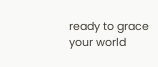ready to grace your world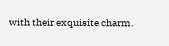with their exquisite charm.